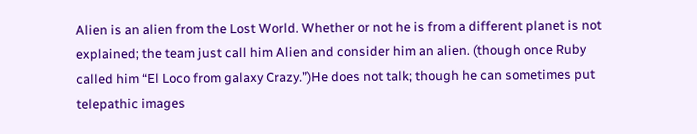Alien is an alien from the Lost World. Whether or not he is from a different planet is not explained; the team just call him Alien and consider him an alien. (though once Ruby called him “El Loco from galaxy Crazy.”)He does not talk; though he can sometimes put telepathic images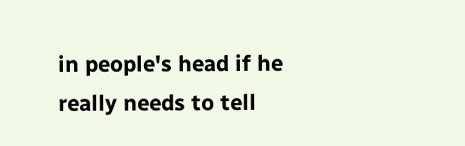in people's head if he really needs to tell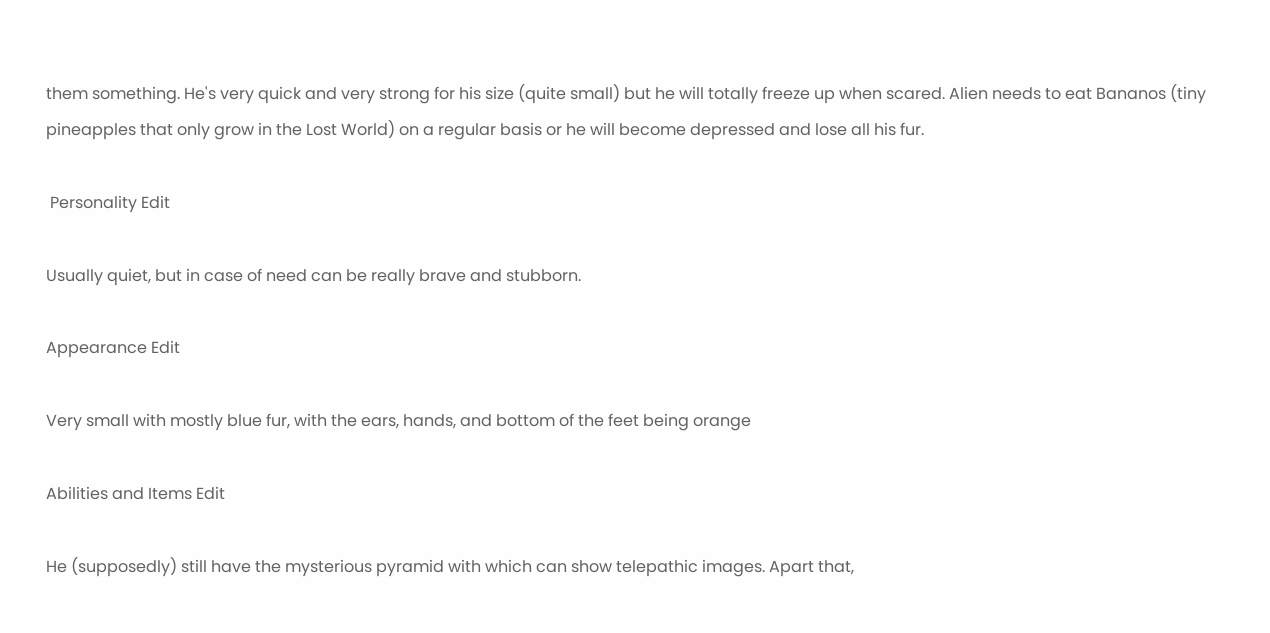them something. He's very quick and very strong for his size (quite small) but he will totally freeze up when scared. Alien needs to eat Bananos (tiny pineapples that only grow in the Lost World) on a regular basis or he will become depressed and lose all his fur.

 Personality Edit

Usually quiet, but in case of need can be really brave and stubborn.

Appearance Edit

Very small with mostly blue fur, with the ears, hands, and bottom of the feet being orange

Abilities and Items Edit

He (supposedly) still have the mysterious pyramid with which can show telepathic images. Apart that,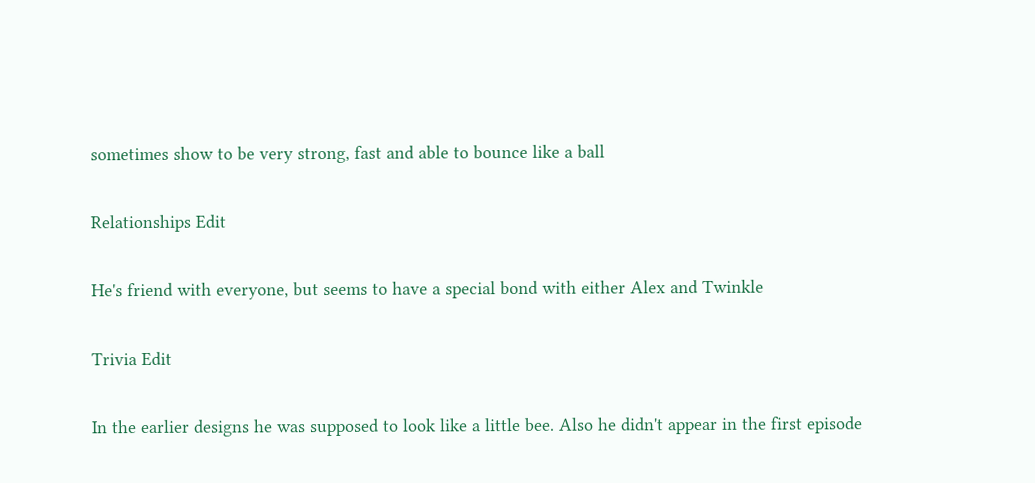sometimes show to be very strong, fast and able to bounce like a ball

Relationships Edit

He's friend with everyone, but seems to have a special bond with either Alex and Twinkle

Trivia Edit

In the earlier designs he was supposed to look like a little bee. Also he didn't appear in the first episode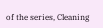of the series, Cleaning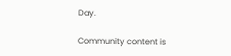Day.

Community content is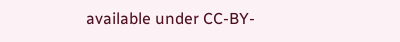available under CC-BY-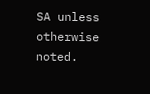SA unless otherwise noted.